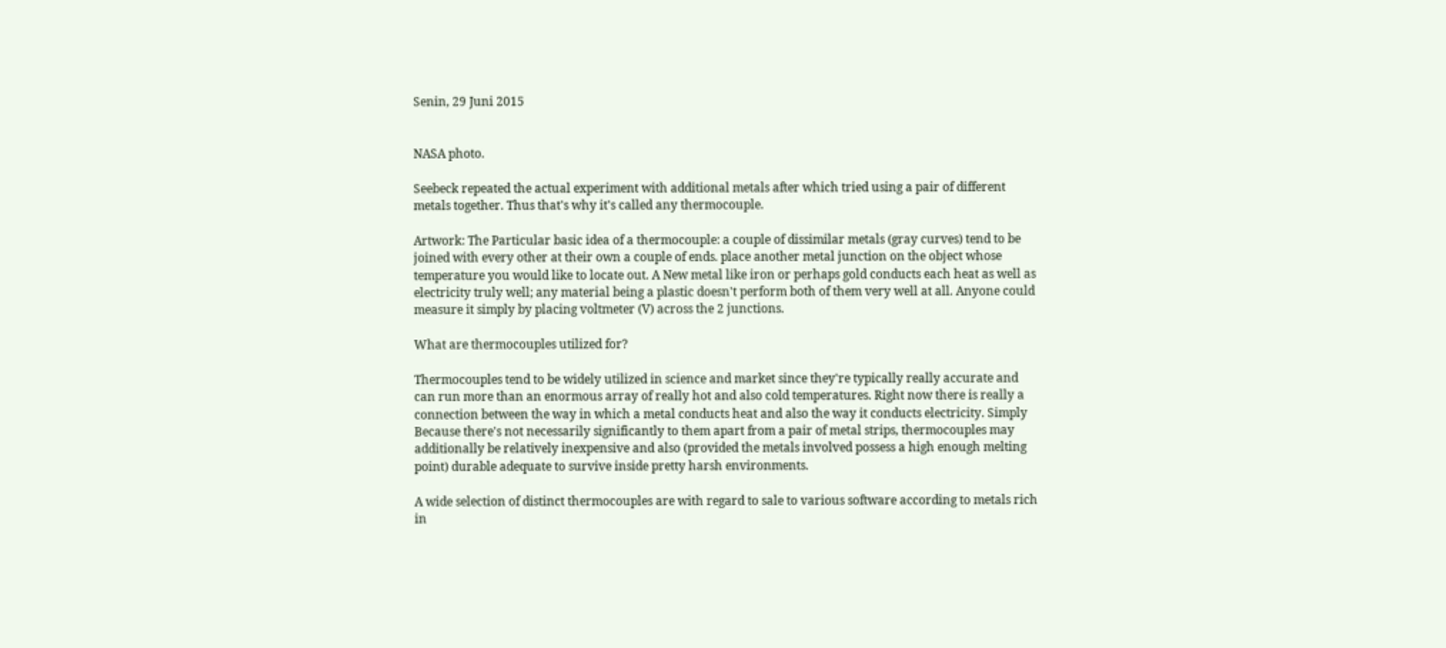Senin, 29 Juni 2015


NASA photo.

Seebeck repeated the actual experiment with additional metals after which tried using a pair of different metals together. Thus that's why it's called any thermocouple.

Artwork: The Particular basic idea of a thermocouple: a couple of dissimilar metals (gray curves) tend to be joined with every other at their own a couple of ends. place another metal junction on the object whose temperature you would like to locate out. A New metal like iron or perhaps gold conducts each heat as well as electricity truly well; any material being a plastic doesn't perform both of them very well at all. Anyone could measure it simply by placing voltmeter (V) across the 2 junctions.

What are thermocouples utilized for?

Thermocouples tend to be widely utilized in science and market since they're typically really accurate and can run more than an enormous array of really hot and also cold temperatures. Right now there is really a connection between the way in which a metal conducts heat and also the way it conducts electricity. Simply Because there's not necessarily significantly to them apart from a pair of metal strips, thermocouples may additionally be relatively inexpensive and also (provided the metals involved possess a high enough melting point) durable adequate to survive inside pretty harsh environments.

A wide selection of distinct thermocouples are with regard to sale to various software according to metals rich in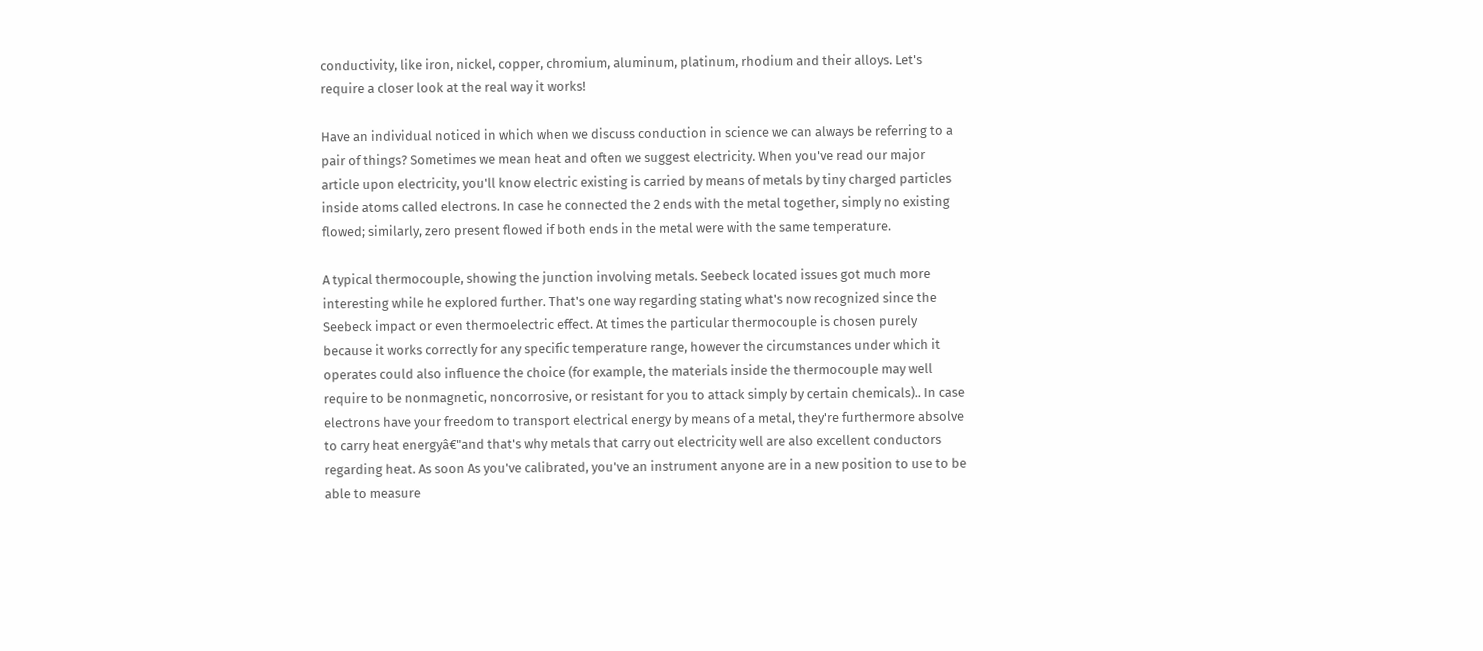conductivity, like iron, nickel, copper, chromium, aluminum, platinum, rhodium and their alloys. Let's require a closer look at the real way it works!

Have an individual noticed in which when we discuss conduction in science we can always be referring to a pair of things? Sometimes we mean heat and often we suggest electricity. When you've read our major article upon electricity, you'll know electric existing is carried by means of metals by tiny charged particles inside atoms called electrons. In case he connected the 2 ends with the metal together, simply no existing flowed; similarly, zero present flowed if both ends in the metal were with the same temperature.

A typical thermocouple, showing the junction involving metals. Seebeck located issues got much more interesting while he explored further. That's one way regarding stating what's now recognized since the Seebeck impact or even thermoelectric effect. At times the particular thermocouple is chosen purely because it works correctly for any specific temperature range, however the circumstances under which it operates could also influence the choice (for example, the materials inside the thermocouple may well require to be nonmagnetic, noncorrosive, or resistant for you to attack simply by certain chemicals).. In case electrons have your freedom to transport electrical energy by means of a metal, they're furthermore absolve to carry heat energyâ€"and that's why metals that carry out electricity well are also excellent conductors regarding heat. As soon As you've calibrated, you've an instrument anyone are in a new position to use to be able to measure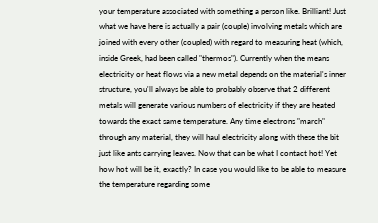your temperature associated with something a person like. Brilliant! Just what we have here is actually a pair (couple) involving metals which are joined with every other (coupled) with regard to measuring heat (which, inside Greek, had been called "thermos"). Currently when the means electricity or heat flows via a new metal depends on the material's inner structure, you'll always be able to probably observe that 2 different metals will generate various numbers of electricity if they are heated towards the exact same temperature. Any time electrons "march" through any material, they will haul electricity along with these the bit just like ants carrying leaves. Now that can be what I contact hot! Yet how hot will be it, exactly? In case you would like to be able to measure the temperature regarding some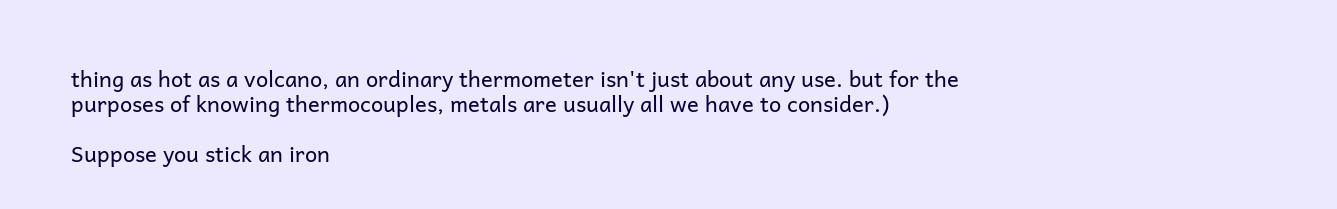thing as hot as a volcano, an ordinary thermometer isn't just about any use. but for the purposes of knowing thermocouples, metals are usually all we have to consider.)

Suppose you stick an iron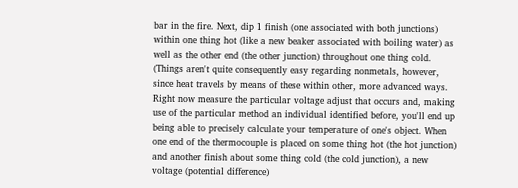bar in the fire. Next, dip 1 finish (one associated with both junctions) within one thing hot (like a new beaker associated with boiling water) as well as the other end (the other junction) throughout one thing cold. (Things aren't quite consequently easy regarding nonmetals, however, since heat travels by means of these within other, more advanced ways. Right now measure the particular voltage adjust that occurs and, making use of the particular method an individual identified before, you'll end up being able to precisely calculate your temperature of one's object. When one end of the thermocouple is placed on some thing hot (the hot junction) and another finish about some thing cold (the cold junction), a new voltage (potential difference)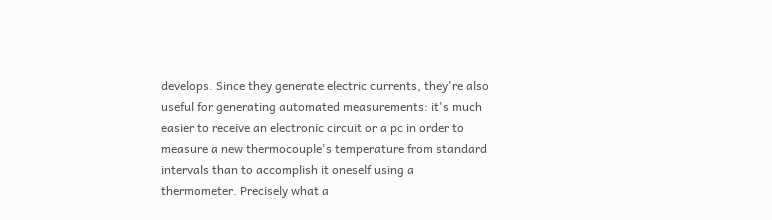develops. Since they generate electric currents, they're also useful for generating automated measurements: it's much easier to receive an electronic circuit or a pc in order to measure a new thermocouple's temperature from standard intervals than to accomplish it oneself using a thermometer. Precisely what a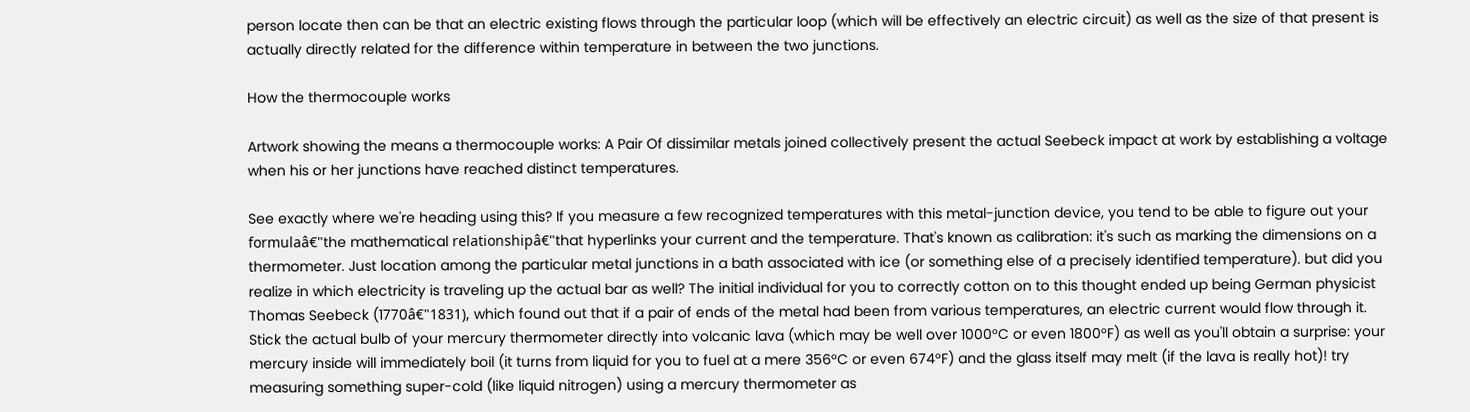person locate then can be that an electric existing flows through the particular loop (which will be effectively an electric circuit) as well as the size of that present is actually directly related for the difference within temperature in between the two junctions.

How the thermocouple works

Artwork showing the means a thermocouple works: A Pair Of dissimilar metals joined collectively present the actual Seebeck impact at work by establishing a voltage when his or her junctions have reached distinct temperatures.

See exactly where we're heading using this? If you measure a few recognized temperatures with this metal-junction device, you tend to be able to figure out your formulaâ€"the mathematical relationshipâ€"that hyperlinks your current and the temperature. That's known as calibration: it's such as marking the dimensions on a thermometer. Just location among the particular metal junctions in a bath associated with ice (or something else of a precisely identified temperature). but did you realize in which electricity is traveling up the actual bar as well? The initial individual for you to correctly cotton on to this thought ended up being German physicist Thomas Seebeck (1770â€"1831), which found out that if a pair of ends of the metal had been from various temperatures, an electric current would flow through it. Stick the actual bulb of your mercury thermometer directly into volcanic lava (which may be well over 1000°C or even 1800°F) as well as you'll obtain a surprise: your mercury inside will immediately boil (it turns from liquid for you to fuel at a mere 356°C or even 674°F) and the glass itself may melt (if the lava is really hot)! try measuring something super-cold (like liquid nitrogen) using a mercury thermometer as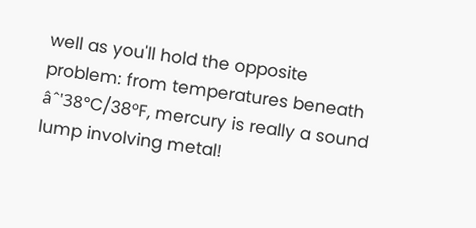well as you'll hold the opposite problem: from temperatures beneath âˆ'38°C/38°F, mercury is really a sound lump involving metal!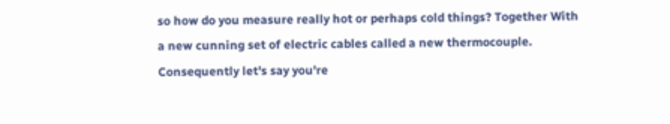so how do you measure really hot or perhaps cold things? Together With a new cunning set of electric cables called a new thermocouple. Consequently let's say you're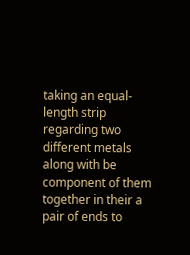taking an equal-length strip regarding two different metals along with be component of them together in their a pair of ends to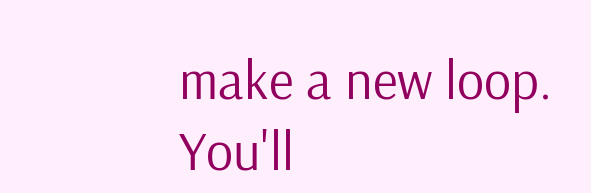make a new loop. You'll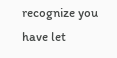recognize you have let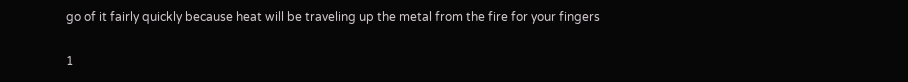go of it fairly quickly because heat will be traveling up the metal from the fire for your fingers

1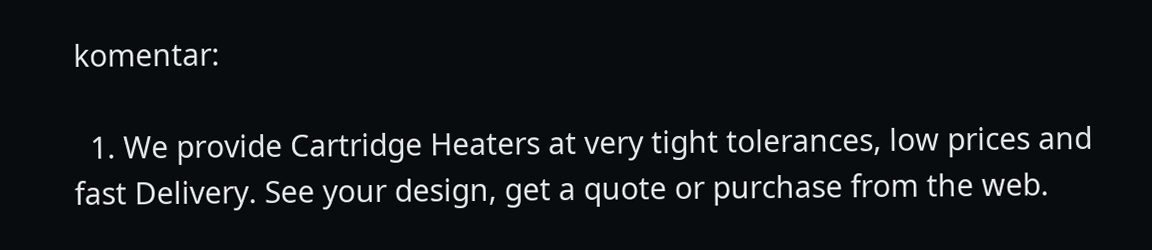komentar:

  1. We provide Cartridge Heaters at very tight tolerances, low prices and fast Delivery. See your design, get a quote or purchase from the web.